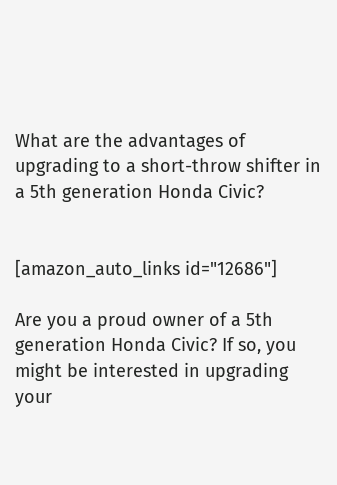What are the advantages of upgrading to a short-throw shifter in a 5th generation Honda Civic?


[amazon_auto_links id="12686"]

Are you a proud owner of a 5th generation Honda Civic? If so, you might be interested in upgrading your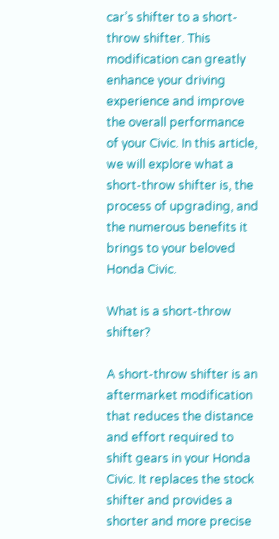car’s shifter to a short-throw shifter. This modification can greatly enhance your driving experience and improve the overall performance of your Civic. In this article, we will explore what a short-throw shifter is, the process of upgrading, and the numerous benefits it brings to your beloved Honda Civic.

What is a short-throw shifter?

A short-throw shifter is an aftermarket modification that reduces the distance and effort required to shift gears in your Honda Civic. It replaces the stock shifter and provides a shorter and more precise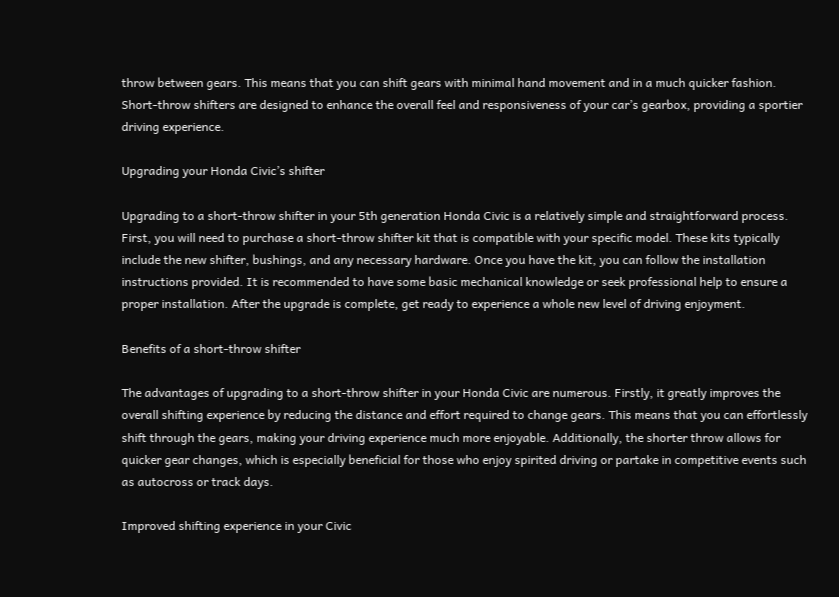throw between gears. This means that you can shift gears with minimal hand movement and in a much quicker fashion. Short-throw shifters are designed to enhance the overall feel and responsiveness of your car’s gearbox, providing a sportier driving experience.

Upgrading your Honda Civic’s shifter

Upgrading to a short-throw shifter in your 5th generation Honda Civic is a relatively simple and straightforward process. First, you will need to purchase a short-throw shifter kit that is compatible with your specific model. These kits typically include the new shifter, bushings, and any necessary hardware. Once you have the kit, you can follow the installation instructions provided. It is recommended to have some basic mechanical knowledge or seek professional help to ensure a proper installation. After the upgrade is complete, get ready to experience a whole new level of driving enjoyment.

Benefits of a short-throw shifter

The advantages of upgrading to a short-throw shifter in your Honda Civic are numerous. Firstly, it greatly improves the overall shifting experience by reducing the distance and effort required to change gears. This means that you can effortlessly shift through the gears, making your driving experience much more enjoyable. Additionally, the shorter throw allows for quicker gear changes, which is especially beneficial for those who enjoy spirited driving or partake in competitive events such as autocross or track days.

Improved shifting experience in your Civic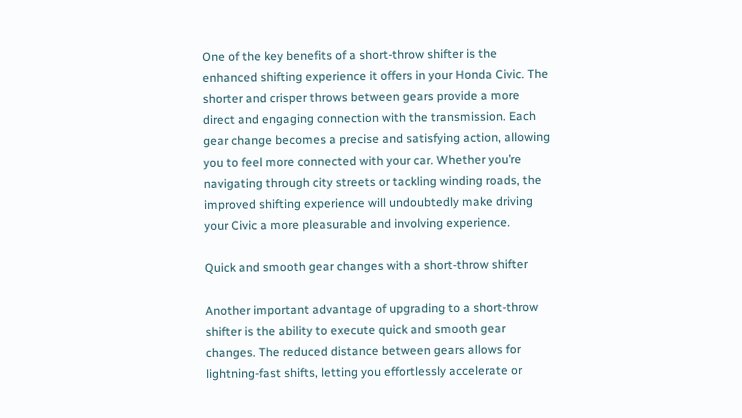One of the key benefits of a short-throw shifter is the enhanced shifting experience it offers in your Honda Civic. The shorter and crisper throws between gears provide a more direct and engaging connection with the transmission. Each gear change becomes a precise and satisfying action, allowing you to feel more connected with your car. Whether you’re navigating through city streets or tackling winding roads, the improved shifting experience will undoubtedly make driving your Civic a more pleasurable and involving experience.

Quick and smooth gear changes with a short-throw shifter

Another important advantage of upgrading to a short-throw shifter is the ability to execute quick and smooth gear changes. The reduced distance between gears allows for lightning-fast shifts, letting you effortlessly accelerate or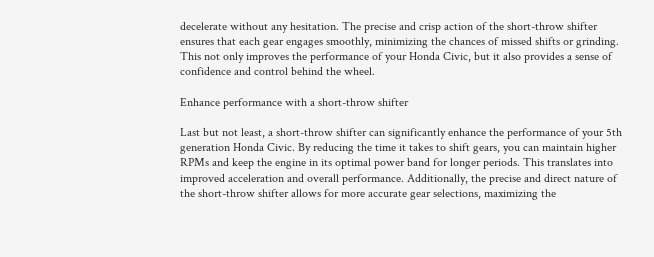decelerate without any hesitation. The precise and crisp action of the short-throw shifter ensures that each gear engages smoothly, minimizing the chances of missed shifts or grinding. This not only improves the performance of your Honda Civic, but it also provides a sense of confidence and control behind the wheel.

Enhance performance with a short-throw shifter

Last but not least, a short-throw shifter can significantly enhance the performance of your 5th generation Honda Civic. By reducing the time it takes to shift gears, you can maintain higher RPMs and keep the engine in its optimal power band for longer periods. This translates into improved acceleration and overall performance. Additionally, the precise and direct nature of the short-throw shifter allows for more accurate gear selections, maximizing the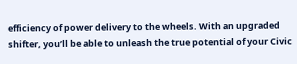efficiency of power delivery to the wheels. With an upgraded shifter, you’ll be able to unleash the true potential of your Civic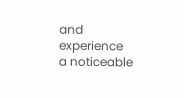and experience a noticeable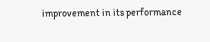improvement in its performance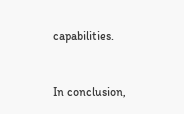capabilities.


In conclusion,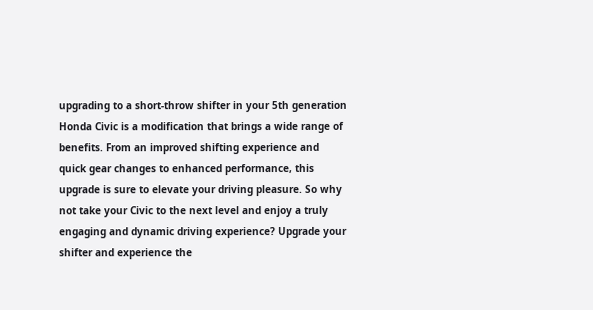upgrading to a short-throw shifter in your 5th generation Honda Civic is a modification that brings a wide range of benefits. From an improved shifting experience and quick gear changes to enhanced performance, this upgrade is sure to elevate your driving pleasure. So why not take your Civic to the next level and enjoy a truly engaging and dynamic driving experience? Upgrade your shifter and experience the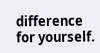difference for yourself.